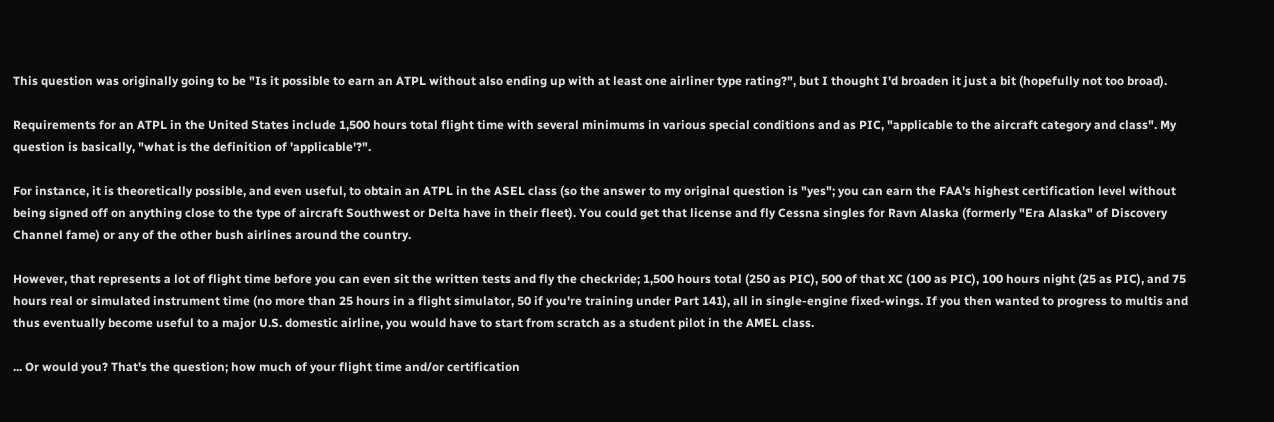This question was originally going to be "Is it possible to earn an ATPL without also ending up with at least one airliner type rating?", but I thought I'd broaden it just a bit (hopefully not too broad).

Requirements for an ATPL in the United States include 1,500 hours total flight time with several minimums in various special conditions and as PIC, "applicable to the aircraft category and class". My question is basically, "what is the definition of 'applicable'?".

For instance, it is theoretically possible, and even useful, to obtain an ATPL in the ASEL class (so the answer to my original question is "yes"; you can earn the FAA's highest certification level without being signed off on anything close to the type of aircraft Southwest or Delta have in their fleet). You could get that license and fly Cessna singles for Ravn Alaska (formerly "Era Alaska" of Discovery Channel fame) or any of the other bush airlines around the country.

However, that represents a lot of flight time before you can even sit the written tests and fly the checkride; 1,500 hours total (250 as PIC), 500 of that XC (100 as PIC), 100 hours night (25 as PIC), and 75 hours real or simulated instrument time (no more than 25 hours in a flight simulator, 50 if you're training under Part 141), all in single-engine fixed-wings. If you then wanted to progress to multis and thus eventually become useful to a major U.S. domestic airline, you would have to start from scratch as a student pilot in the AMEL class.

... Or would you? That's the question; how much of your flight time and/or certification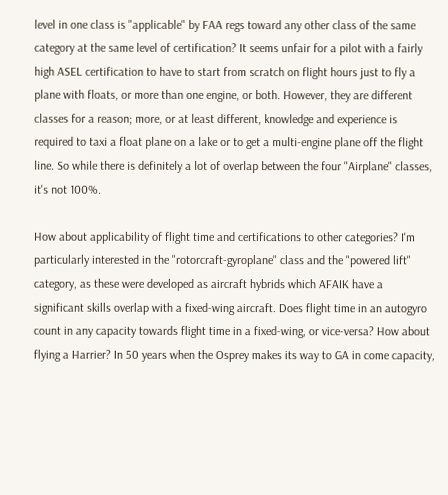level in one class is "applicable" by FAA regs toward any other class of the same category at the same level of certification? It seems unfair for a pilot with a fairly high ASEL certification to have to start from scratch on flight hours just to fly a plane with floats, or more than one engine, or both. However, they are different classes for a reason; more, or at least different, knowledge and experience is required to taxi a float plane on a lake or to get a multi-engine plane off the flight line. So while there is definitely a lot of overlap between the four "Airplane" classes, it's not 100%.

How about applicability of flight time and certifications to other categories? I'm particularly interested in the "rotorcraft-gyroplane" class and the "powered lift" category, as these were developed as aircraft hybrids which AFAIK have a significant skills overlap with a fixed-wing aircraft. Does flight time in an autogyro count in any capacity towards flight time in a fixed-wing, or vice-versa? How about flying a Harrier? In 50 years when the Osprey makes its way to GA in come capacity,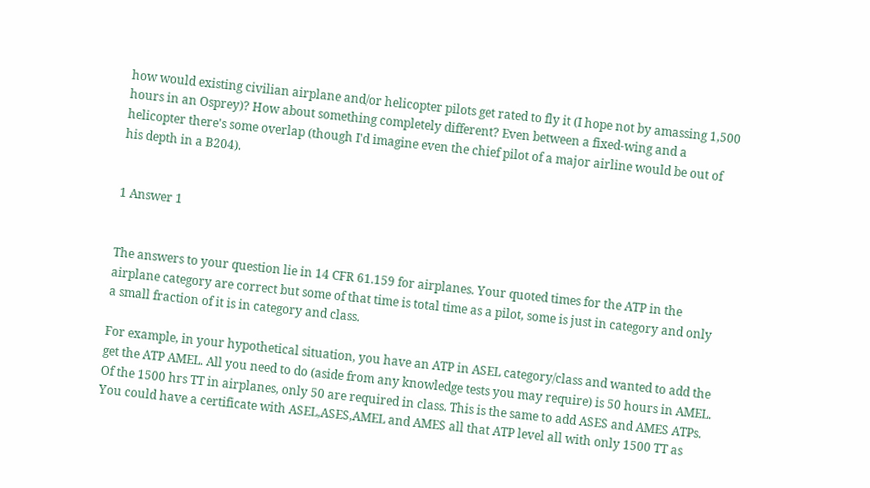how would existing civilian airplane and/or helicopter pilots get rated to fly it (I hope not by amassing 1,500 hours in an Osprey)? How about something completely different? Even between a fixed-wing and a helicopter there's some overlap (though I'd imagine even the chief pilot of a major airline would be out of his depth in a B204).


1 Answer 1


The answers to your question lie in 14 CFR 61.159 for airplanes. Your quoted times for the ATP in the airplane category are correct but some of that time is total time as a pilot, some is just in category and only a small fraction of it is in category and class.

For example, in your hypothetical situation, you have an ATP in ASEL category/class and wanted to add the get the ATP AMEL. All you need to do (aside from any knowledge tests you may require) is 50 hours in AMEL. Of the 1500 hrs TT in airplanes, only 50 are required in class. This is the same to add ASES and AMES ATPs. You could have a certificate with ASEL,ASES,AMEL and AMES all that ATP level all with only 1500 TT as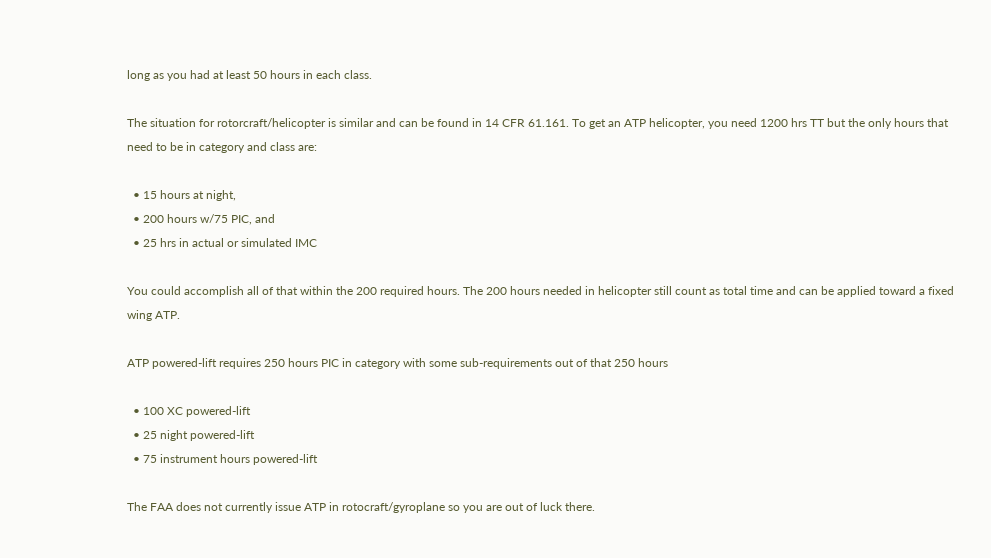long as you had at least 50 hours in each class.

The situation for rotorcraft/helicopter is similar and can be found in 14 CFR 61.161. To get an ATP helicopter, you need 1200 hrs TT but the only hours that need to be in category and class are:

  • 15 hours at night,
  • 200 hours w/75 PIC, and
  • 25 hrs in actual or simulated IMC

You could accomplish all of that within the 200 required hours. The 200 hours needed in helicopter still count as total time and can be applied toward a fixed wing ATP.

ATP powered-lift requires 250 hours PIC in category with some sub-requirements out of that 250 hours

  • 100 XC powered-lift
  • 25 night powered-lift
  • 75 instrument hours powered-lift

The FAA does not currently issue ATP in rotocraft/gyroplane so you are out of luck there.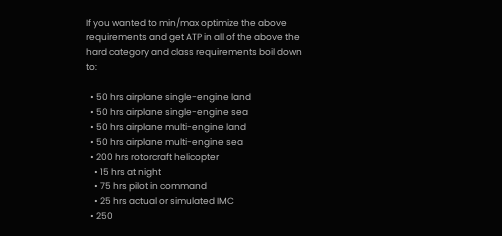If you wanted to min/max optimize the above requirements and get ATP in all of the above the hard category and class requirements boil down to:

  • 50 hrs airplane single-engine land
  • 50 hrs airplane single-engine sea
  • 50 hrs airplane multi-engine land
  • 50 hrs airplane multi-engine sea
  • 200 hrs rotorcraft helicopter
    • 15 hrs at night
    • 75 hrs pilot in command
    • 25 hrs actual or simulated IMC
  • 250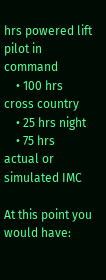hrs powered lift pilot in command
    • 100 hrs cross country
    • 25 hrs night
    • 75 hrs actual or simulated IMC

At this point you would have: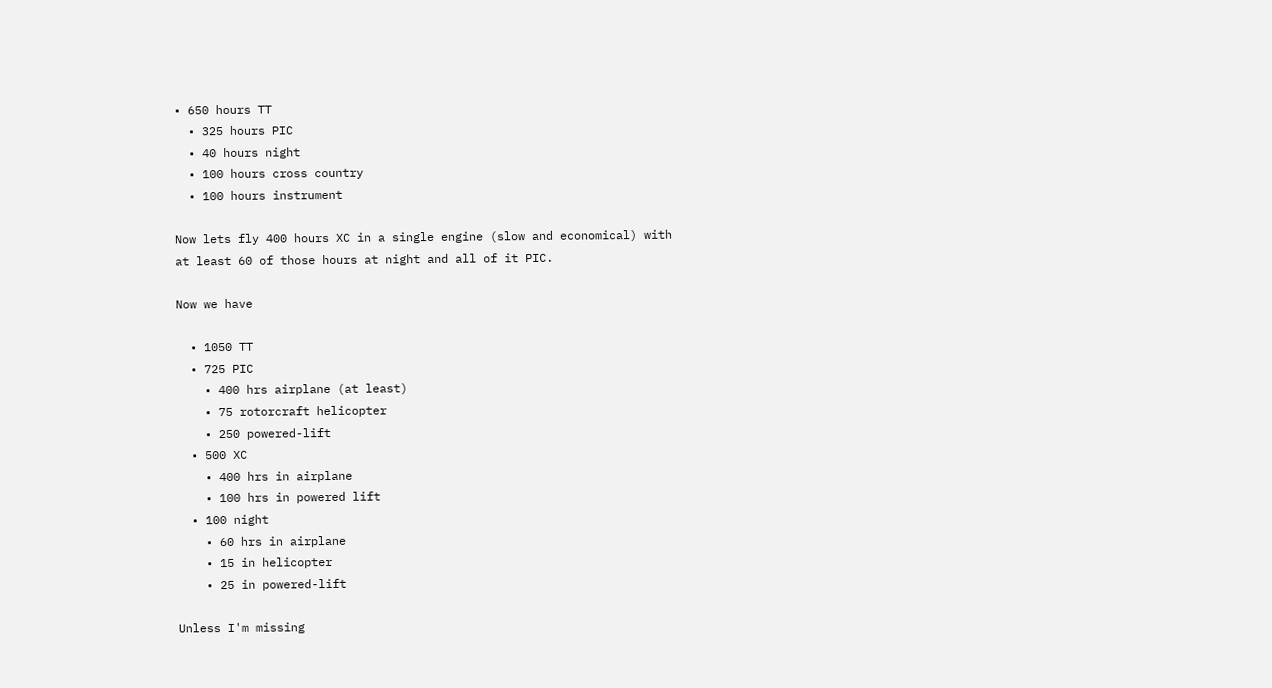• 650 hours TT
  • 325 hours PIC
  • 40 hours night
  • 100 hours cross country
  • 100 hours instrument

Now lets fly 400 hours XC in a single engine (slow and economical) with at least 60 of those hours at night and all of it PIC.

Now we have

  • 1050 TT
  • 725 PIC
    • 400 hrs airplane (at least)
    • 75 rotorcraft helicopter
    • 250 powered-lift
  • 500 XC
    • 400 hrs in airplane
    • 100 hrs in powered lift
  • 100 night
    • 60 hrs in airplane
    • 15 in helicopter
    • 25 in powered-lift

Unless I'm missing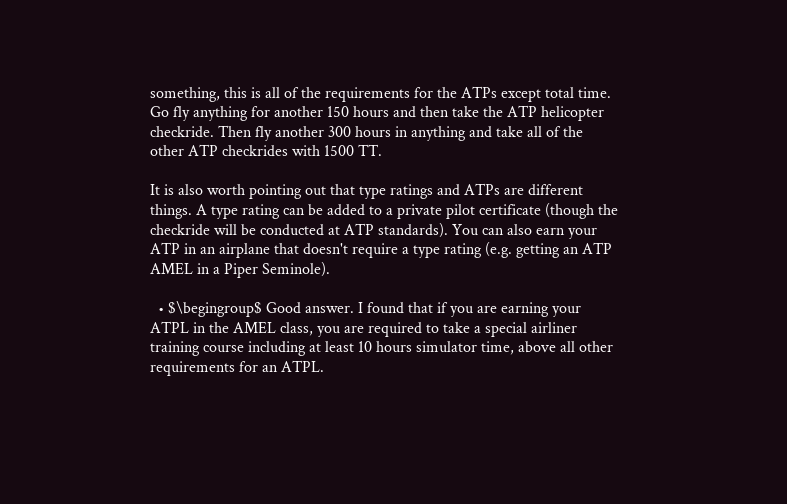something, this is all of the requirements for the ATPs except total time. Go fly anything for another 150 hours and then take the ATP helicopter checkride. Then fly another 300 hours in anything and take all of the other ATP checkrides with 1500 TT.

It is also worth pointing out that type ratings and ATPs are different things. A type rating can be added to a private pilot certificate (though the checkride will be conducted at ATP standards). You can also earn your ATP in an airplane that doesn't require a type rating (e.g. getting an ATP AMEL in a Piper Seminole).

  • $\begingroup$ Good answer. I found that if you are earning your ATPL in the AMEL class, you are required to take a special airliner training course including at least 10 hours simulator time, above all other requirements for an ATPL.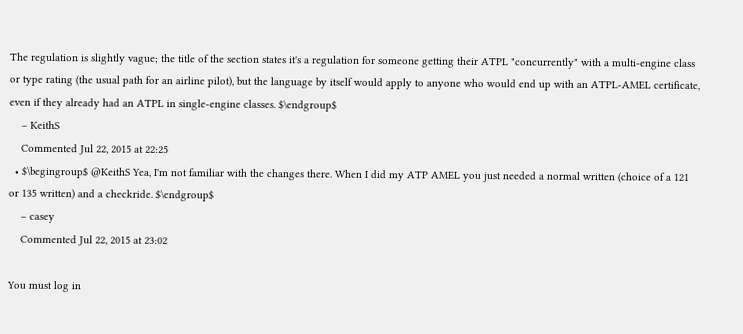The regulation is slightly vague; the title of the section states it's a regulation for someone getting their ATPL "concurrently" with a multi-engine class or type rating (the usual path for an airline pilot), but the language by itself would apply to anyone who would end up with an ATPL-AMEL certificate, even if they already had an ATPL in single-engine classes. $\endgroup$
    – KeithS
    Commented Jul 22, 2015 at 22:25
  • $\begingroup$ @KeithS Yea, I'm not familiar with the changes there. When I did my ATP AMEL you just needed a normal written (choice of a 121 or 135 written) and a checkride. $\endgroup$
    – casey
    Commented Jul 22, 2015 at 23:02

You must log in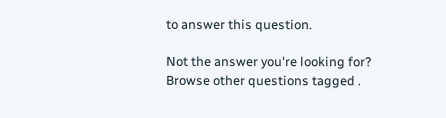to answer this question.

Not the answer you're looking for? Browse other questions tagged .